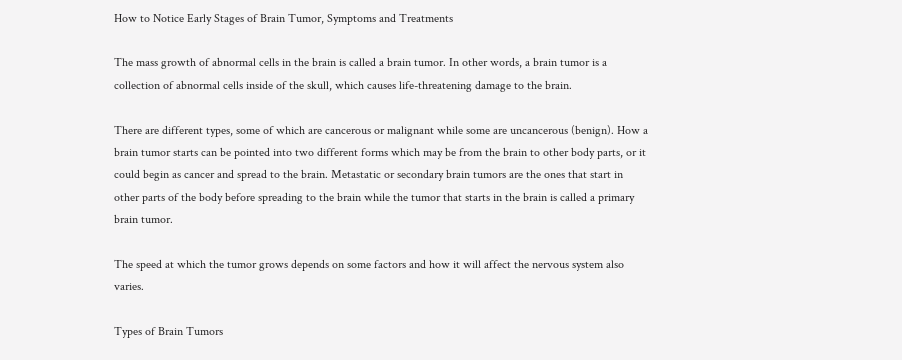How to Notice Early Stages of Brain Tumor, Symptoms and Treatments

The mass growth of abnormal cells in the brain is called a brain tumor. In other words, a brain tumor is a collection of abnormal cells inside of the skull, which causes life-threatening damage to the brain.

There are different types, some of which are cancerous or malignant while some are uncancerous (benign). How a brain tumor starts can be pointed into two different forms which may be from the brain to other body parts, or it could begin as cancer and spread to the brain. Metastatic or secondary brain tumors are the ones that start in other parts of the body before spreading to the brain while the tumor that starts in the brain is called a primary brain tumor.

The speed at which the tumor grows depends on some factors and how it will affect the nervous system also varies.

Types of Brain Tumors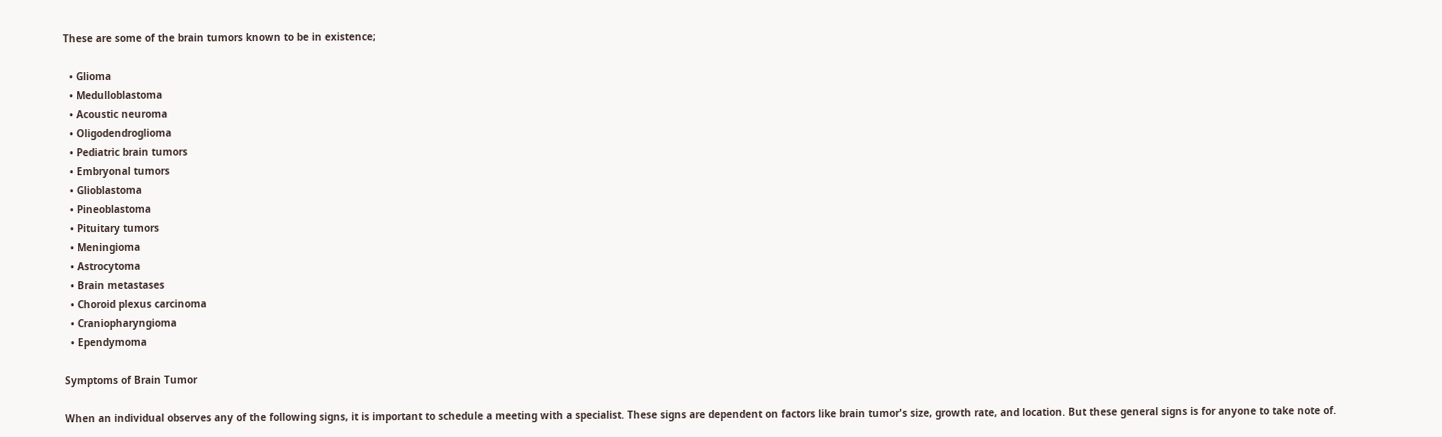These are some of the brain tumors known to be in existence;

  • Glioma
  • Medulloblastoma
  • Acoustic neuroma
  • Oligodendroglioma
  • Pediatric brain tumors
  • Embryonal tumors
  • Glioblastoma
  • Pineoblastoma
  • Pituitary tumors
  • Meningioma
  • Astrocytoma
  • Brain metastases
  • Choroid plexus carcinoma
  • Craniopharyngioma
  • Ependymoma

Symptoms of Brain Tumor

When an individual observes any of the following signs, it is important to schedule a meeting with a specialist. These signs are dependent on factors like brain tumor's size, growth rate, and location. But these general signs is for anyone to take note of.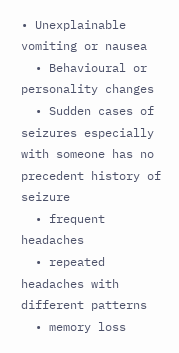• Unexplainable vomiting or nausea
  • Behavioural or personality changes
  • Sudden cases of seizures especially with someone has no precedent history of seizure
  • frequent headaches
  • repeated headaches with different patterns
  • memory loss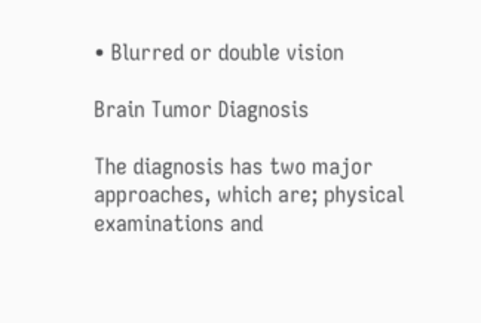• Blurred or double vision

Brain Tumor Diagnosis

The diagnosis has two major approaches, which are; physical examinations and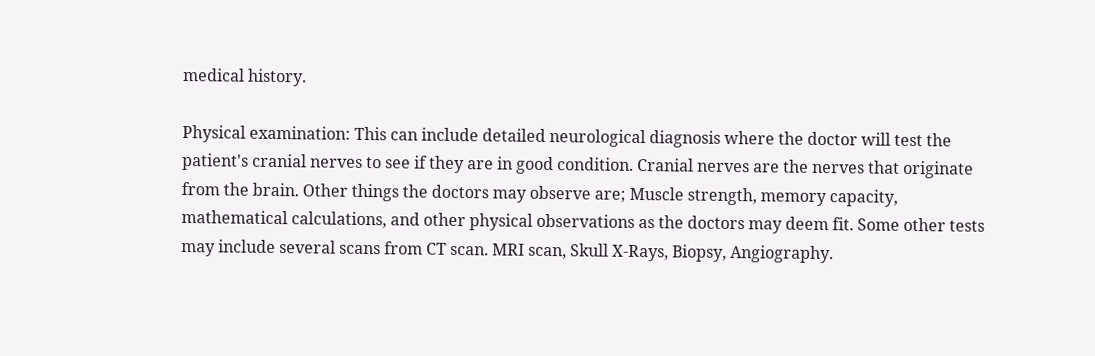medical history.

Physical examination: This can include detailed neurological diagnosis where the doctor will test the patient's cranial nerves to see if they are in good condition. Cranial nerves are the nerves that originate from the brain. Other things the doctors may observe are; Muscle strength, memory capacity, mathematical calculations, and other physical observations as the doctors may deem fit. Some other tests may include several scans from CT scan. MRI scan, Skull X-Rays, Biopsy, Angiography.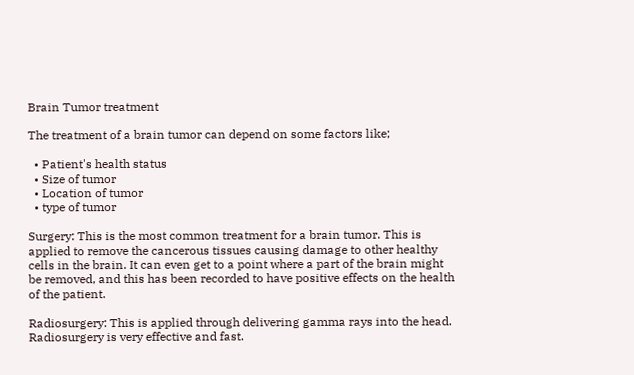Brain Tumor treatment

The treatment of a brain tumor can depend on some factors like;

  • Patient's health status
  • Size of tumor
  • Location of tumor
  • type of tumor

Surgery: This is the most common treatment for a brain tumor. This is applied to remove the cancerous tissues causing damage to other healthy cells in the brain. It can even get to a point where a part of the brain might be removed, and this has been recorded to have positive effects on the health of the patient.

Radiosurgery: This is applied through delivering gamma rays into the head. Radiosurgery is very effective and fast.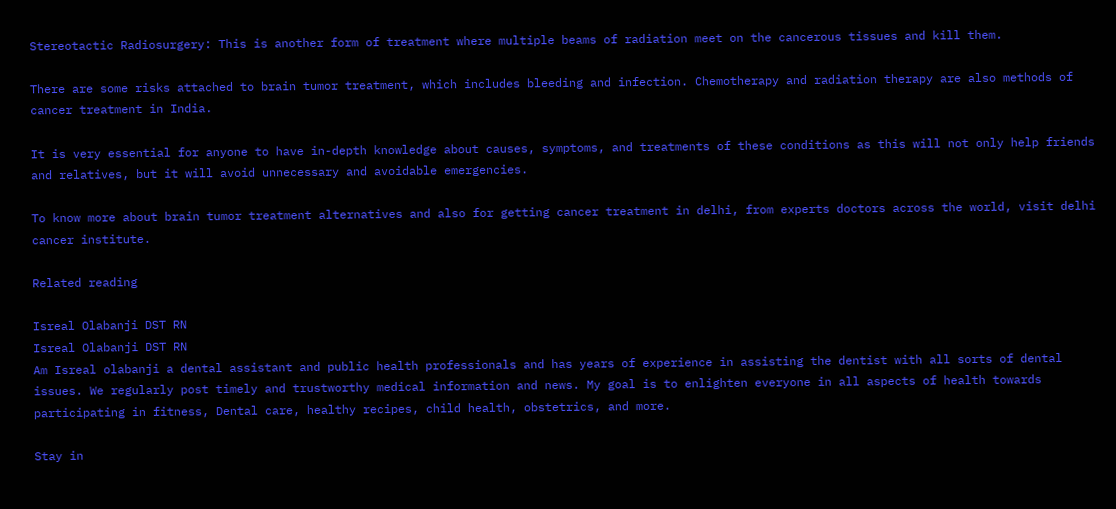Stereotactic Radiosurgery: This is another form of treatment where multiple beams of radiation meet on the cancerous tissues and kill them.

There are some risks attached to brain tumor treatment, which includes bleeding and infection. Chemotherapy and radiation therapy are also methods of cancer treatment in India.

It is very essential for anyone to have in-depth knowledge about causes, symptoms, and treatments of these conditions as this will not only help friends and relatives, but it will avoid unnecessary and avoidable emergencies.

To know more about brain tumor treatment alternatives and also for getting cancer treatment in delhi, from experts doctors across the world, visit delhi cancer institute.

Related reading

Isreal Olabanji DST RN
Isreal Olabanji DST RN
Am Isreal olabanji a dental assistant and public health professionals and has years of experience in assisting the dentist with all sorts of dental issues. We regularly post timely and trustworthy medical information and news. My goal is to enlighten everyone in all aspects of health towards participating in fitness, Dental care, healthy recipes, child health, obstetrics, and more.

Stay in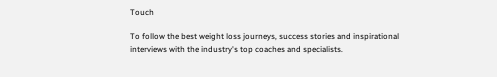Touch

To follow the best weight loss journeys, success stories and inspirational interviews with the industry's top coaches and specialists.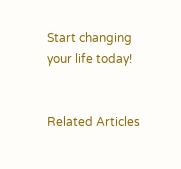Start changing your life today!


Related Articles